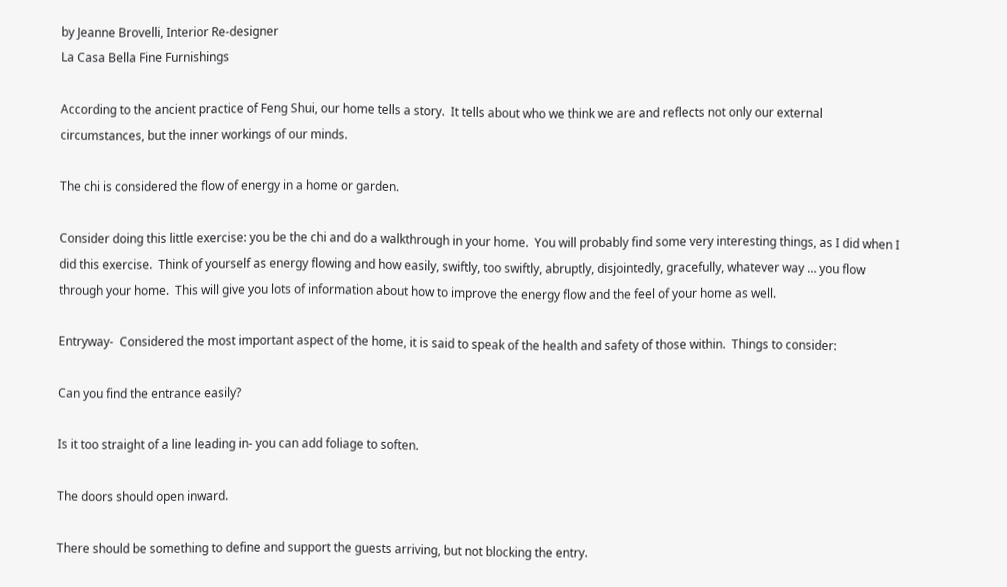by Jeanne Brovelli, Interior Re-designer
La Casa Bella Fine Furnishings

According to the ancient practice of Feng Shui, our home tells a story.  It tells about who we think we are and reflects not only our external circumstances, but the inner workings of our minds.

The chi is considered the flow of energy in a home or garden.

Consider doing this little exercise: you be the chi and do a walkthrough in your home.  You will probably find some very interesting things, as I did when I did this exercise.  Think of yourself as energy flowing and how easily, swiftly, too swiftly, abruptly, disjointedly, gracefully, whatever way … you flow through your home.  This will give you lots of information about how to improve the energy flow and the feel of your home as well.

Entryway-  Considered the most important aspect of the home, it is said to speak of the health and safety of those within.  Things to consider:

Can you find the entrance easily?

Is it too straight of a line leading in- you can add foliage to soften.

The doors should open inward.

There should be something to define and support the guests arriving, but not blocking the entry.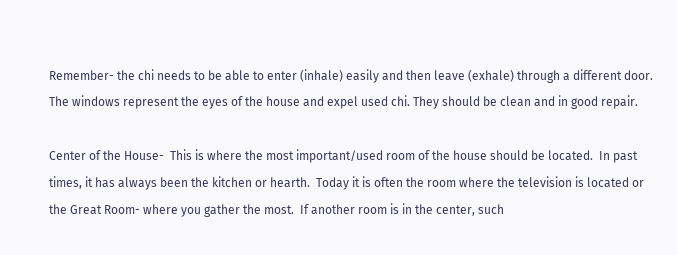Remember- the chi needs to be able to enter (inhale) easily and then leave (exhale) through a different door.  The windows represent the eyes of the house and expel used chi. They should be clean and in good repair.

Center of the House-  This is where the most important/used room of the house should be located.  In past times, it has always been the kitchen or hearth.  Today it is often the room where the television is located or the Great Room- where you gather the most.  If another room is in the center, such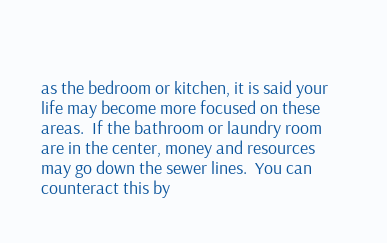as the bedroom or kitchen, it is said your life may become more focused on these areas.  If the bathroom or laundry room are in the center, money and resources may go down the sewer lines.  You can counteract this by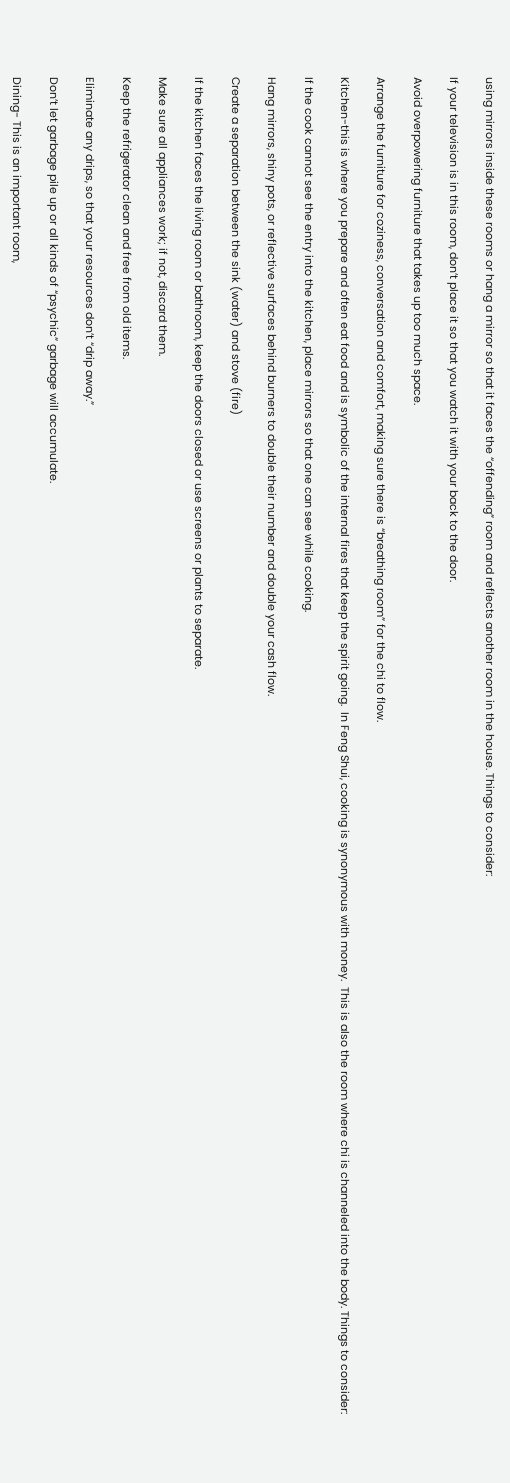using mirrors inside these rooms or hang a mirror so that it faces the “offending” room and reflects another room in the house. Things to consider:

If your television is in this room, don’t place it so that you watch it with your back to the door.

Avoid overpowering furniture that takes up too much space.

Arrange the furniture for coziness, conversation and comfort, making sure there is “breathing room” for the chi to flow.

Kitchen-this is where you prepare and often eat food and is symbolic of the internal fires that keep the spirit going.  In Feng Shui, cooking is synonymous with money.  This is also the room where chi is channeled into the body. Things to consider:

If the cook cannot see the entry into the kitchen, place mirrors so that one can see while cooking.

Hang mirrors, shiny pots, or reflective surfaces behind burners to double their number and double your cash flow.

Create a separation between the sink (water) and stove (fire)

If the kitchen faces the living room or bathroom, keep the doors closed or use screens or plants to separate.

Make sure all appliances work; if not, discard them.

Keep the refrigerator clean and free from old items.

Eliminate any drips, so that your resources don’t “drip away.”

Don’t let garbage pile up or all kinds of “psychic” garbage will accumulate.

Dining- This is an important room,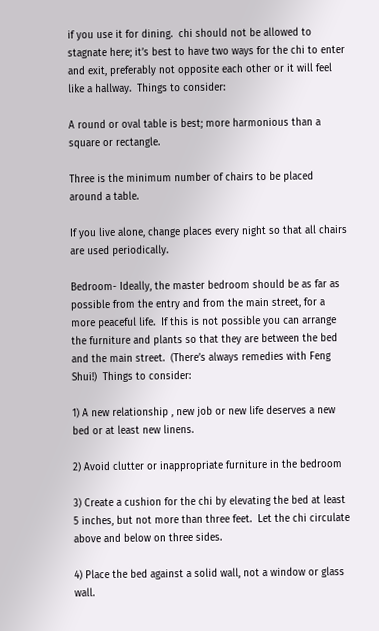if you use it for dining.  chi should not be allowed to stagnate here; it’s best to have two ways for the chi to enter and exit, preferably not opposite each other or it will feel like a hallway.  Things to consider:

A round or oval table is best; more harmonious than a square or rectangle.

Three is the minimum number of chairs to be placed around a table.

If you live alone, change places every night so that all chairs are used periodically.

Bedroom- Ideally, the master bedroom should be as far as possible from the entry and from the main street, for a more peaceful life.  If this is not possible you can arrange the furniture and plants so that they are between the bed and the main street.  (There’s always remedies with Feng Shui!)  Things to consider:

1) A new relationship , new job or new life deserves a new bed or at least new linens.

2) Avoid clutter or inappropriate furniture in the bedroom

3) Create a cushion for the chi by elevating the bed at least 5 inches, but not more than three feet.  Let the chi circulate above and below on three sides.

4) Place the bed against a solid wall, not a window or glass wall.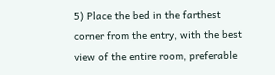5) Place the bed in the farthest corner from the entry, with the best view of the entire room, preferable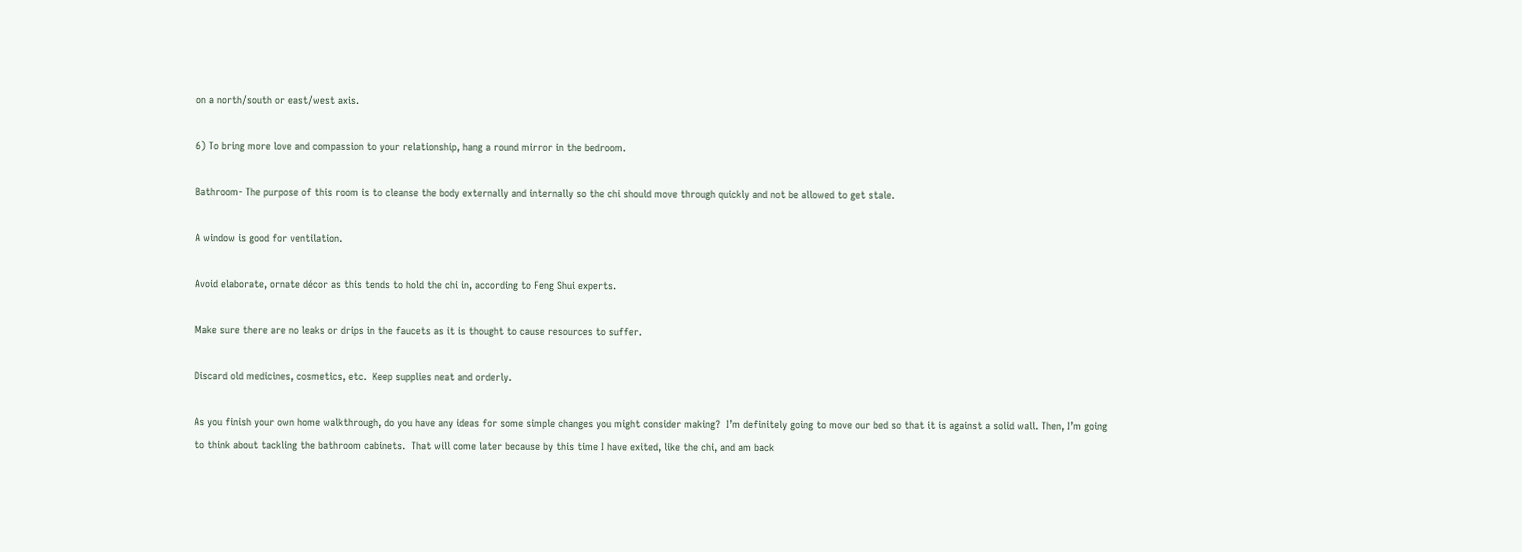on a north/south or east/west axis.

6) To bring more love and compassion to your relationship, hang a round mirror in the bedroom.

Bathroom- The purpose of this room is to cleanse the body externally and internally so the chi should move through quickly and not be allowed to get stale.

A window is good for ventilation.

Avoid elaborate, ornate décor as this tends to hold the chi in, according to Feng Shui experts.

Make sure there are no leaks or drips in the faucets as it is thought to cause resources to suffer.

Discard old medicines, cosmetics, etc.  Keep supplies neat and orderly.

As you finish your own home walkthrough, do you have any ideas for some simple changes you might consider making?  I’m definitely going to move our bed so that it is against a solid wall. Then, I’m going to think about tackling the bathroom cabinets.  That will come later because by this time I have exited, like the chi, and am back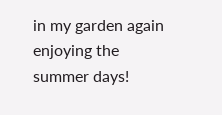in my garden again enjoying the summer days!